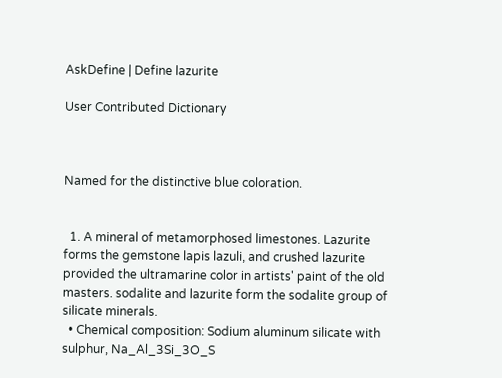AskDefine | Define lazurite

User Contributed Dictionary



Named for the distinctive blue coloration.


  1. A mineral of metamorphosed limestones. Lazurite forms the gemstone lapis lazuli, and crushed lazurite provided the ultramarine color in artists' paint of the old masters. sodalite and lazurite form the sodalite group of silicate minerals.
  • Chemical composition: Sodium aluminum silicate with sulphur, Na_Al_3Si_3O_S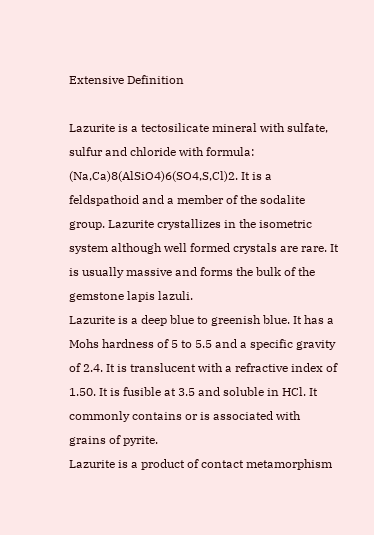Extensive Definition

Lazurite is a tectosilicate mineral with sulfate, sulfur and chloride with formula: (Na,Ca)8(AlSiO4)6(SO4,S,Cl)2. It is a feldspathoid and a member of the sodalite group. Lazurite crystallizes in the isometric system although well formed crystals are rare. It is usually massive and forms the bulk of the gemstone lapis lazuli.
Lazurite is a deep blue to greenish blue. It has a Mohs hardness of 5 to 5.5 and a specific gravity of 2.4. It is translucent with a refractive index of 1.50. It is fusible at 3.5 and soluble in HCl. It commonly contains or is associated with grains of pyrite.
Lazurite is a product of contact metamorphism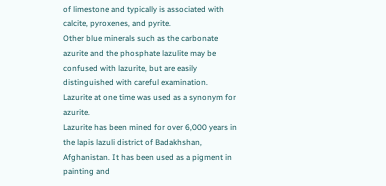of limestone and typically is associated with calcite, pyroxenes, and pyrite.
Other blue minerals such as the carbonate azurite and the phosphate lazulite may be confused with lazurite, but are easily distinguished with careful examination. Lazurite at one time was used as a synonym for azurite.
Lazurite has been mined for over 6,000 years in the lapis lazuli district of Badakhshan, Afghanistan. It has been used as a pigment in painting and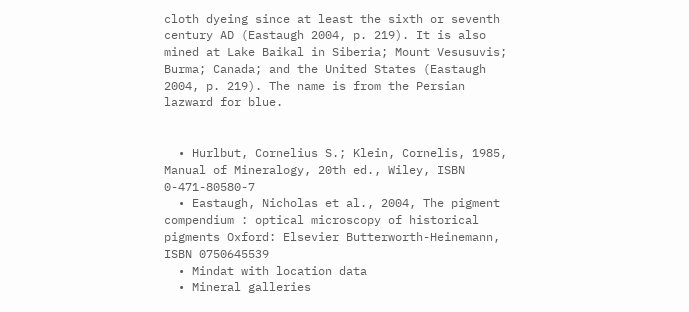cloth dyeing since at least the sixth or seventh century AD (Eastaugh 2004, p. 219). It is also mined at Lake Baikal in Siberia; Mount Vesusuvis; Burma; Canada; and the United States (Eastaugh 2004, p. 219). The name is from the Persian lazward for blue.


  • Hurlbut, Cornelius S.; Klein, Cornelis, 1985, Manual of Mineralogy, 20th ed., Wiley, ISBN 0-471-80580-7
  • Eastaugh, Nicholas et al., 2004, The pigment compendium : optical microscopy of historical pigments Oxford: Elsevier Butterworth-Heinemann, ISBN 0750645539
  • Mindat with location data
  • Mineral galleries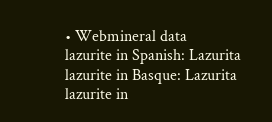• Webmineral data
lazurite in Spanish: Lazurita
lazurite in Basque: Lazurita
lazurite in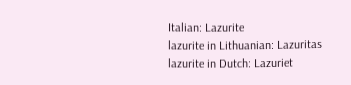Italian: Lazurite
lazurite in Lithuanian: Lazuritas
lazurite in Dutch: Lazuriet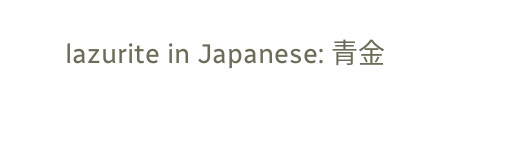lazurite in Japanese: 青金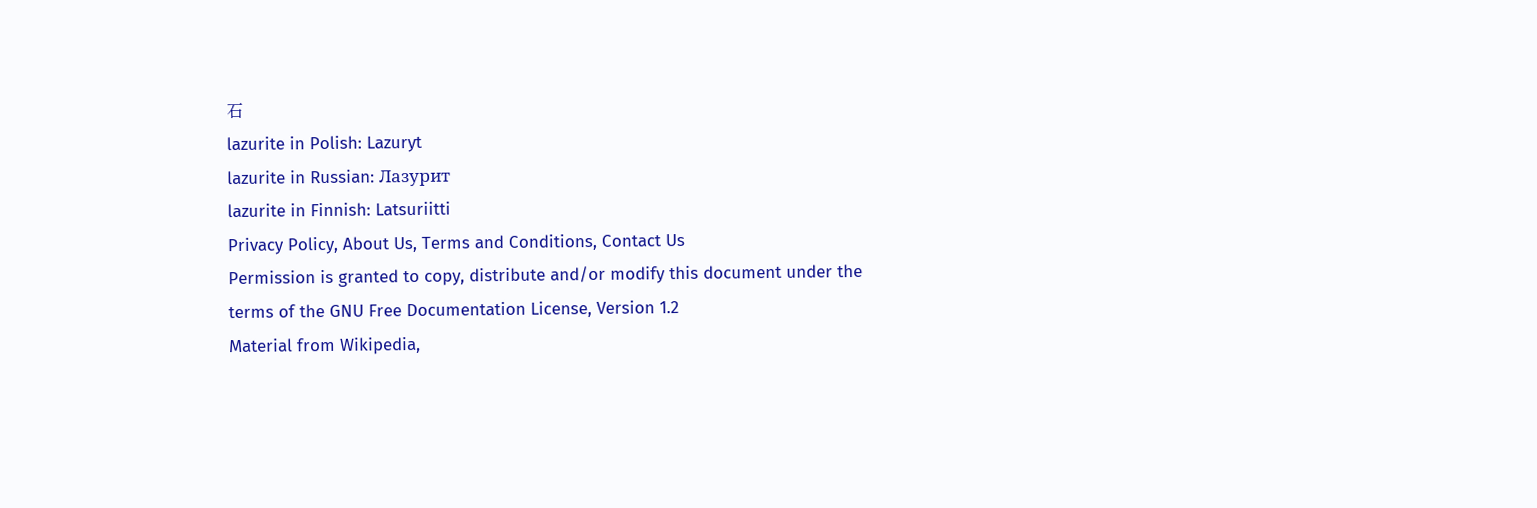石
lazurite in Polish: Lazuryt
lazurite in Russian: Лазурит
lazurite in Finnish: Latsuriitti
Privacy Policy, About Us, Terms and Conditions, Contact Us
Permission is granted to copy, distribute and/or modify this document under the terms of the GNU Free Documentation License, Version 1.2
Material from Wikipedia,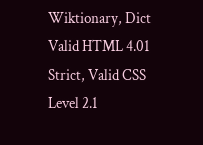Wiktionary, Dict
Valid HTML 4.01 Strict, Valid CSS Level 2.1